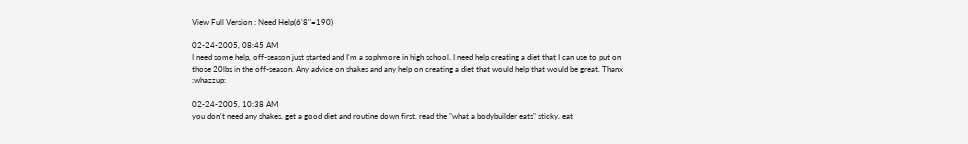View Full Version : Need Help(6'8"=190)

02-24-2005, 08:45 AM
I need some help, off-season just started and I'm a sophmore in high school. I need help creating a diet that I can use to put on those 20lbs in the off-season. Any advice on shakes and any help on creating a diet that would help that would be great. Thanx :whazzup:

02-24-2005, 10:38 AM
you don't need any shakes. get a good diet and routine down first. read the "what a bodybuilder eats" sticky. eat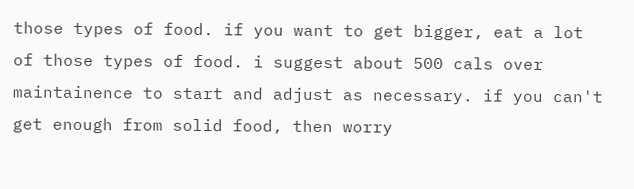those types of food. if you want to get bigger, eat a lot of those types of food. i suggest about 500 cals over maintainence to start and adjust as necessary. if you can't get enough from solid food, then worry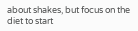about shakes, but focus on the diet to start